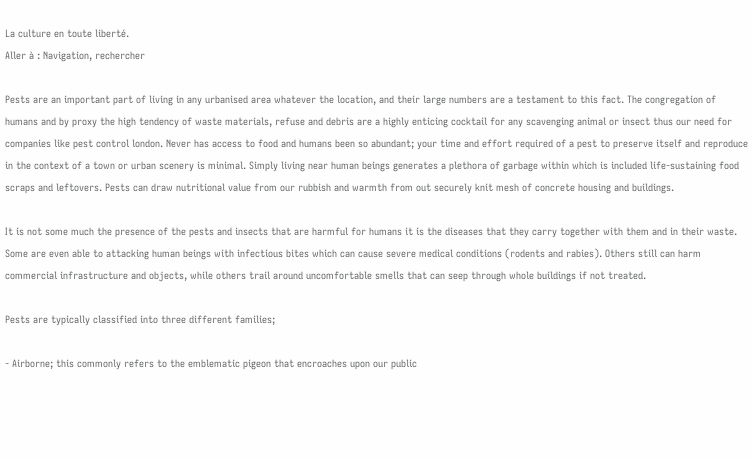La culture en toute liberté.
Aller à : Navigation, rechercher

Pests are an important part of living in any urbanised area whatever the location, and their large numbers are a testament to this fact. The congregation of humans and by proxy the high tendency of waste materials, refuse and debris are a highly enticing cocktail for any scavenging animal or insect thus our need for companies like pest control london. Never has access to food and humans been so abundant; your time and effort required of a pest to preserve itself and reproduce in the context of a town or urban scenery is minimal. Simply living near human beings generates a plethora of garbage within which is included life-sustaining food scraps and leftovers. Pests can draw nutritional value from our rubbish and warmth from out securely knit mesh of concrete housing and buildings.

It is not some much the presence of the pests and insects that are harmful for humans it is the diseases that they carry together with them and in their waste. Some are even able to attacking human beings with infectious bites which can cause severe medical conditions (rodents and rabies). Others still can harm commercial infrastructure and objects, while others trail around uncomfortable smells that can seep through whole buildings if not treated.

Pests are typically classified into three different families;

- Airborne; this commonly refers to the emblematic pigeon that encroaches upon our public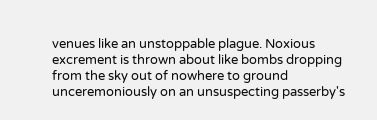venues like an unstoppable plague. Noxious excrement is thrown about like bombs dropping from the sky out of nowhere to ground unceremoniously on an unsuspecting passerby's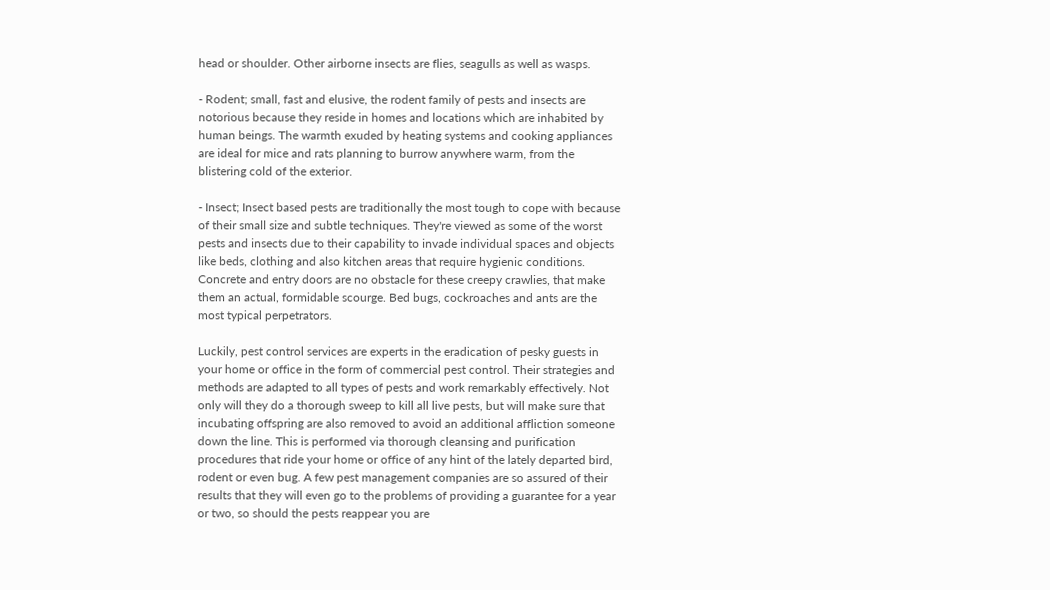head or shoulder. Other airborne insects are flies, seagulls as well as wasps.

- Rodent; small, fast and elusive, the rodent family of pests and insects are notorious because they reside in homes and locations which are inhabited by human beings. The warmth exuded by heating systems and cooking appliances are ideal for mice and rats planning to burrow anywhere warm, from the blistering cold of the exterior.

- Insect; Insect based pests are traditionally the most tough to cope with because of their small size and subtle techniques. They're viewed as some of the worst pests and insects due to their capability to invade individual spaces and objects like beds, clothing and also kitchen areas that require hygienic conditions. Concrete and entry doors are no obstacle for these creepy crawlies, that make them an actual, formidable scourge. Bed bugs, cockroaches and ants are the most typical perpetrators.

Luckily, pest control services are experts in the eradication of pesky guests in your home or office in the form of commercial pest control. Their strategies and methods are adapted to all types of pests and work remarkably effectively. Not only will they do a thorough sweep to kill all live pests, but will make sure that incubating offspring are also removed to avoid an additional affliction someone down the line. This is performed via thorough cleansing and purification procedures that ride your home or office of any hint of the lately departed bird, rodent or even bug. A few pest management companies are so assured of their results that they will even go to the problems of providing a guarantee for a year or two, so should the pests reappear you are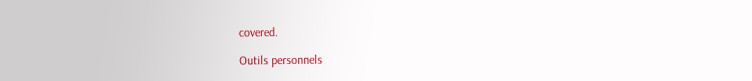covered.

Outils personnels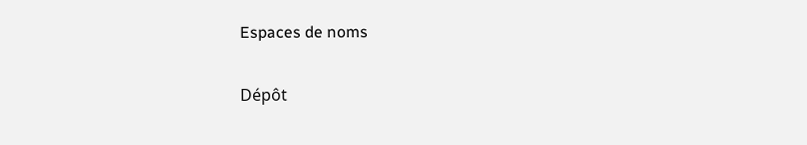Espaces de noms

Dépôt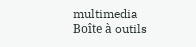multimedia
Boîte à outils